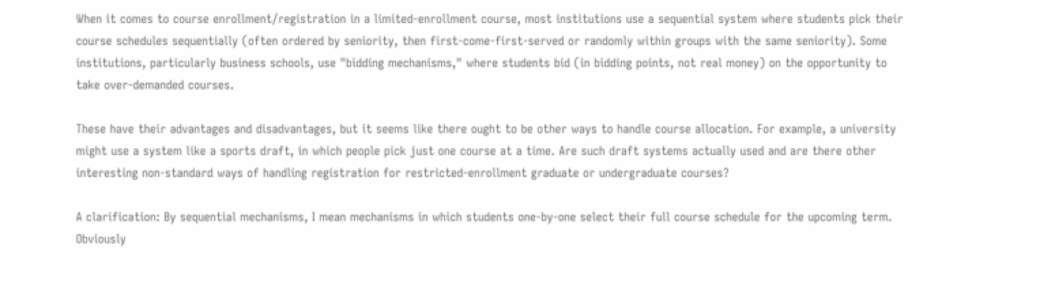When it comes to course enrollment/registration in a limited-enrollment course, most institutions use a sequential system where students pick their course schedules sequentially (often ordered by seniority, then first-come-first-served or randomly within groups with the same seniority). Some institutions, particularly business schools, use "bidding mechanisms," where students bid (in bidding points, not real money) on the opportunity to take over-demanded courses.

These have their advantages and disadvantages, but it seems like there ought to be other ways to handle course allocation. For example, a university might use a system like a sports draft, in which people pick just one course at a time. Are such draft systems actually used and are there other interesting non-standard ways of handling registration for restricted-enrollment graduate or undergraduate courses?

A clarification: By sequential mechanisms, I mean mechanisms in which students one-by-one select their full course schedule for the upcoming term. Obviously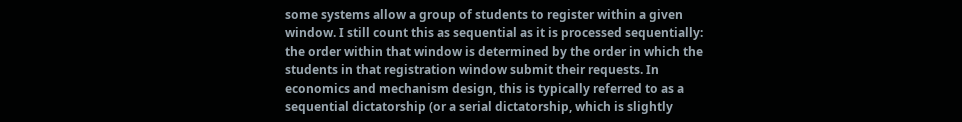some systems allow a group of students to register within a given window. I still count this as sequential as it is processed sequentially: the order within that window is determined by the order in which the students in that registration window submit their requests. In economics and mechanism design, this is typically referred to as a sequential dictatorship (or a serial dictatorship, which is slightly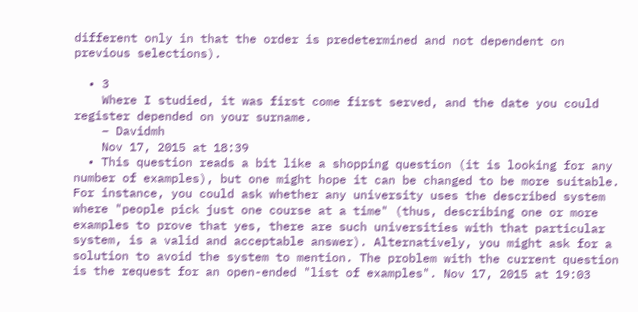different only in that the order is predetermined and not dependent on previous selections).

  • 3
    Where I studied, it was first come first served, and the date you could register depended on your surname.
    – Davidmh
    Nov 17, 2015 at 18:39
  • This question reads a bit like a shopping question (it is looking for any number of examples), but one might hope it can be changed to be more suitable. For instance, you could ask whether any university uses the described system where "people pick just one course at a time" (thus, describing one or more examples to prove that yes, there are such universities with that particular system, is a valid and acceptable answer). Alternatively, you might ask for a solution to avoid the system to mention. The problem with the current question is the request for an open-ended "list of examples". Nov 17, 2015 at 19:03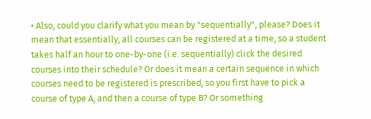• Also, could you clarify what you mean by "sequentially", please? Does it mean that essentially, all courses can be registered at a time, so a student takes half an hour to one-by-one (i.e. sequentially) click the desired courses into their schedule? Or does it mean a certain sequence in which courses need to be registered is prescribed, so you first have to pick a course of type A, and then a course of type B? Or something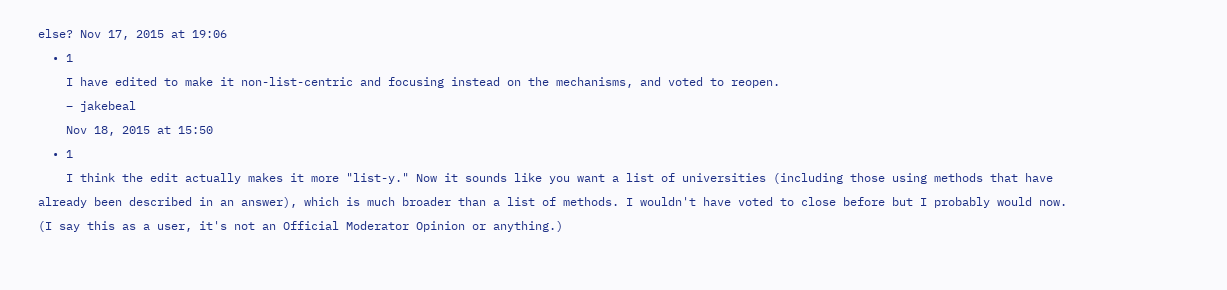else? Nov 17, 2015 at 19:06
  • 1
    I have edited to make it non-list-centric and focusing instead on the mechanisms, and voted to reopen.
    – jakebeal
    Nov 18, 2015 at 15:50
  • 1
    I think the edit actually makes it more "list-y." Now it sounds like you want a list of universities (including those using methods that have already been described in an answer), which is much broader than a list of methods. I wouldn't have voted to close before but I probably would now. (I say this as a user, it's not an Official Moderator Opinion or anything.)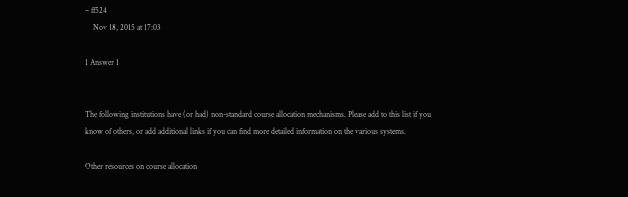– ff524
    Nov 18, 2015 at 17:03

1 Answer 1


The following institutions have (or had) non-standard course allocation mechanisms. Please add to this list if you know of others, or add additional links if you can find more detailed information on the various systems.

Other resources on course allocation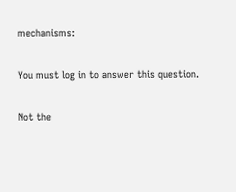mechanisms:

You must log in to answer this question.

Not the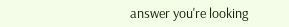answer you're looking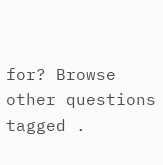for? Browse other questions tagged .